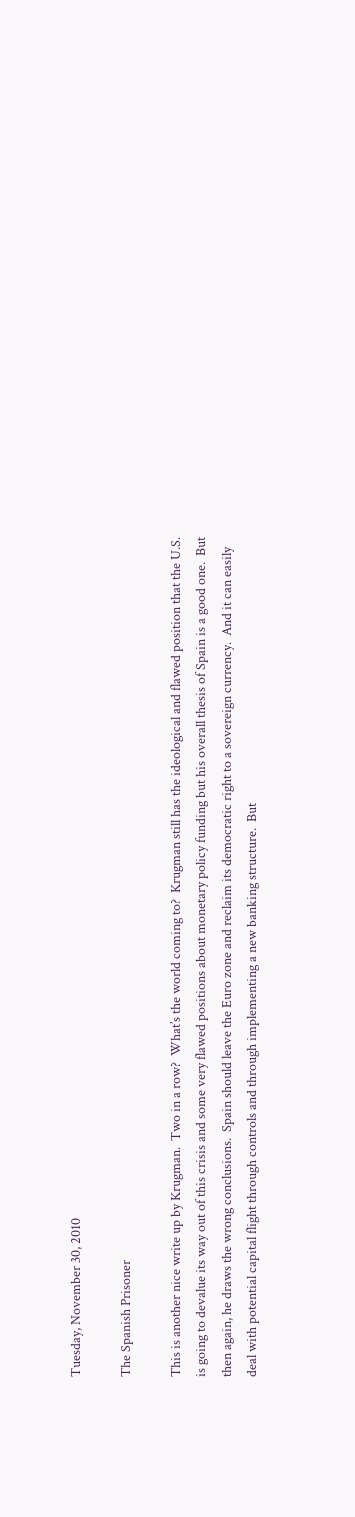Tuesday, November 30, 2010

The Spanish Prisoner

This is another nice write up by Krugman.  Two in a row?  What’s the world coming to?  Krugman still has the ideological and flawed position that the U.S. is going to devalue its way out of this crisis and some very flawed positions about monetary policy funding but his overall thesis of Spain is a good one.  But then again, he draws the wrong conclusions.  Spain should leave the Euro zone and reclaim its democratic right to a sovereign currency.  And it can easily deal with potential capital flight through controls and through implementing a new banking structure.  But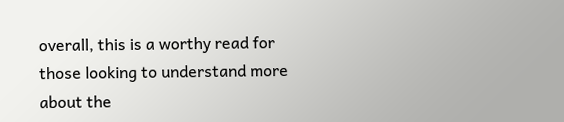overall, this is a worthy read for those looking to understand more about the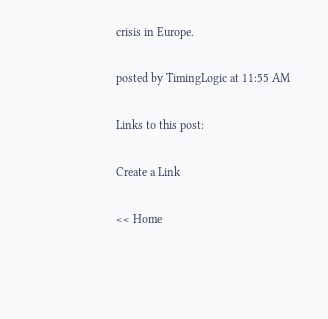crisis in Europe.

posted by TimingLogic at 11:55 AM

Links to this post:

Create a Link

<< Home